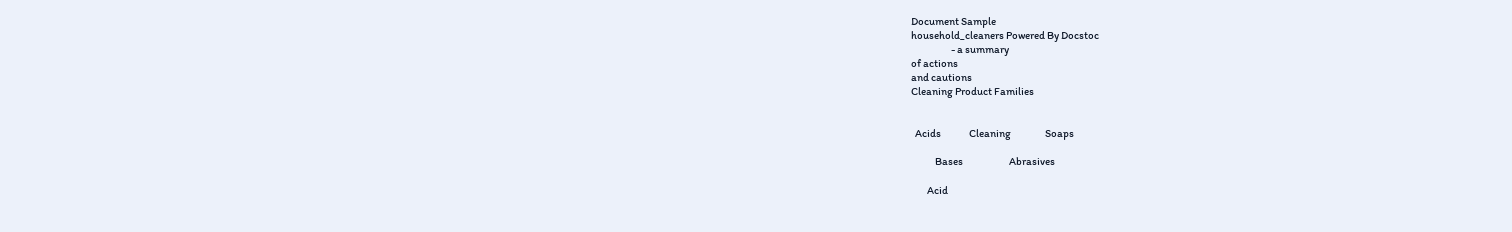Document Sample
household_cleaners Powered By Docstoc
                    - a summary
of actions
and cautions
Cleaning Product Families


  Acids              Cleaning                 Soaps

            Bases                       Abrasives

        Acid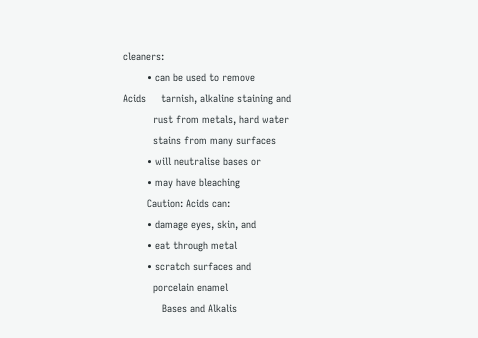cleaners:
        • can be used to remove
Acids     tarnish, alkaline staining and
          rust from metals, hard water
          stains from many surfaces
        • will neutralise bases or
        • may have bleaching
        Caution: Acids can:
        • damage eyes, skin, and
        • eat through metal
        • scratch surfaces and
          porcelain enamel
             Bases and Alkalis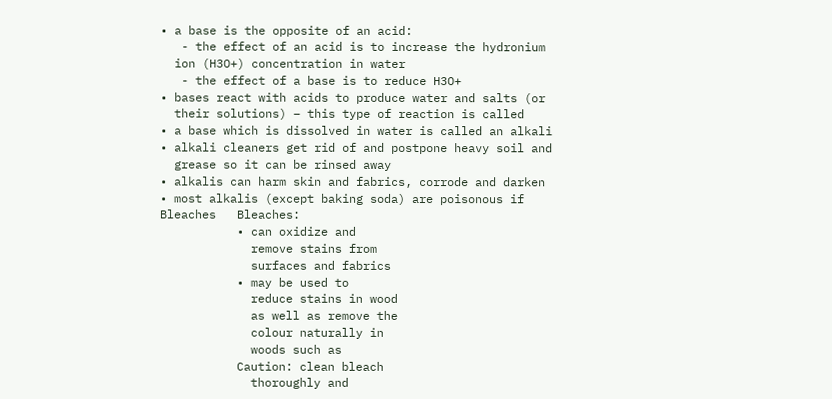• a base is the opposite of an acid:
   - the effect of an acid is to increase the hydronium
  ion (H3O+) concentration in water
   - the effect of a base is to reduce H3O+
• bases react with acids to produce water and salts (or
  their solutions) – this type of reaction is called
• a base which is dissolved in water is called an alkali
• alkali cleaners get rid of and postpone heavy soil and
  grease so it can be rinsed away
• alkalis can harm skin and fabrics, corrode and darken
• most alkalis (except baking soda) are poisonous if
Bleaches   Bleaches:
           • can oxidize and
             remove stains from
             surfaces and fabrics
           • may be used to
             reduce stains in wood
             as well as remove the
             colour naturally in
             woods such as
           Caution: clean bleach
             thoroughly and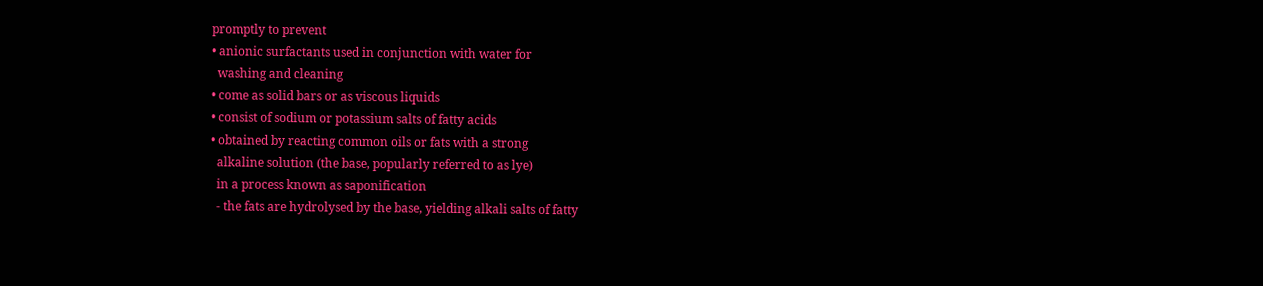promptly to prevent
• anionic surfactants used in conjunction with water for
  washing and cleaning
• come as solid bars or as viscous liquids
• consist of sodium or potassium salts of fatty acids
• obtained by reacting common oils or fats with a strong
  alkaline solution (the base, popularly referred to as lye)
  in a process known as saponification
  - the fats are hydrolysed by the base, yielding alkali salts of fatty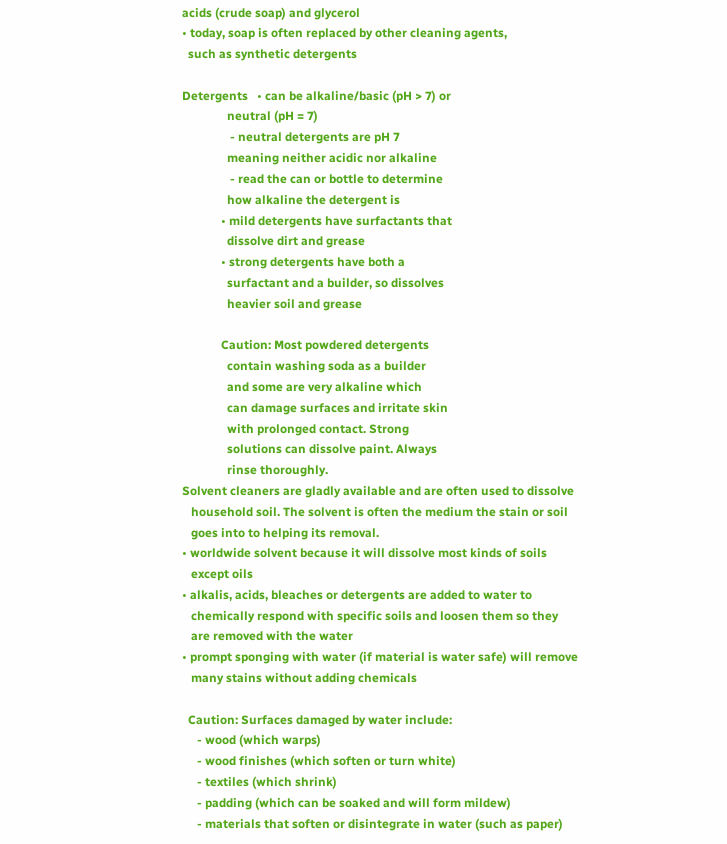acids (crude soap) and glycerol
• today, soap is often replaced by other cleaning agents,
  such as synthetic detergents

Detergents   • can be alkaline/basic (pH > 7) or
               neutral (pH = 7)
                - neutral detergents are pH 7
               meaning neither acidic nor alkaline
                - read the can or bottle to determine
               how alkaline the detergent is
             • mild detergents have surfactants that
               dissolve dirt and grease
             • strong detergents have both a
               surfactant and a builder, so dissolves
               heavier soil and grease

             Caution: Most powdered detergents
               contain washing soda as a builder
               and some are very alkaline which
               can damage surfaces and irritate skin
               with prolonged contact. Strong
               solutions can dissolve paint. Always
               rinse thoroughly.
Solvent cleaners are gladly available and are often used to dissolve
   household soil. The solvent is often the medium the stain or soil
   goes into to helping its removal.
• worldwide solvent because it will dissolve most kinds of soils
   except oils
• alkalis, acids, bleaches or detergents are added to water to
   chemically respond with specific soils and loosen them so they
   are removed with the water
• prompt sponging with water (if material is water safe) will remove
   many stains without adding chemicals

  Caution: Surfaces damaged by water include:
     - wood (which warps)
     - wood finishes (which soften or turn white)
     - textiles (which shrink)
     - padding (which can be soaked and will form mildew)
     - materials that soften or disintegrate in water (such as paper)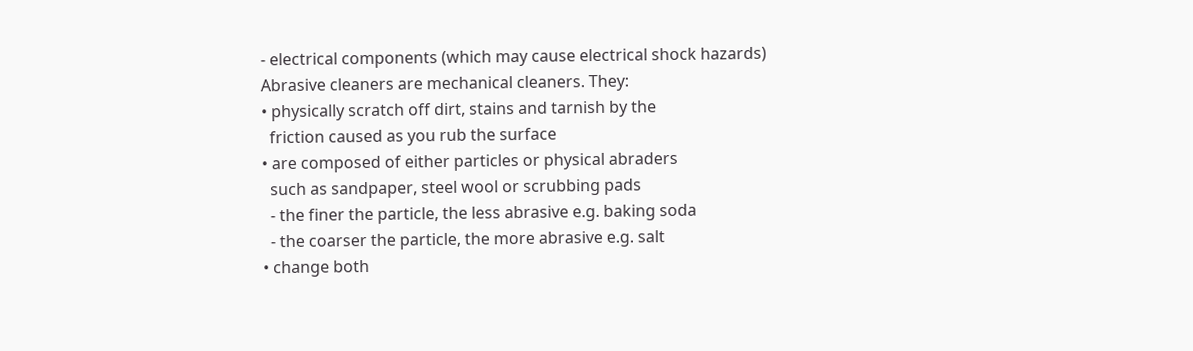- electrical components (which may cause electrical shock hazards)
Abrasive cleaners are mechanical cleaners. They:
• physically scratch off dirt, stains and tarnish by the
  friction caused as you rub the surface
• are composed of either particles or physical abraders
  such as sandpaper, steel wool or scrubbing pads
  - the finer the particle, the less abrasive e.g. baking soda
  - the coarser the particle, the more abrasive e.g. salt
• change both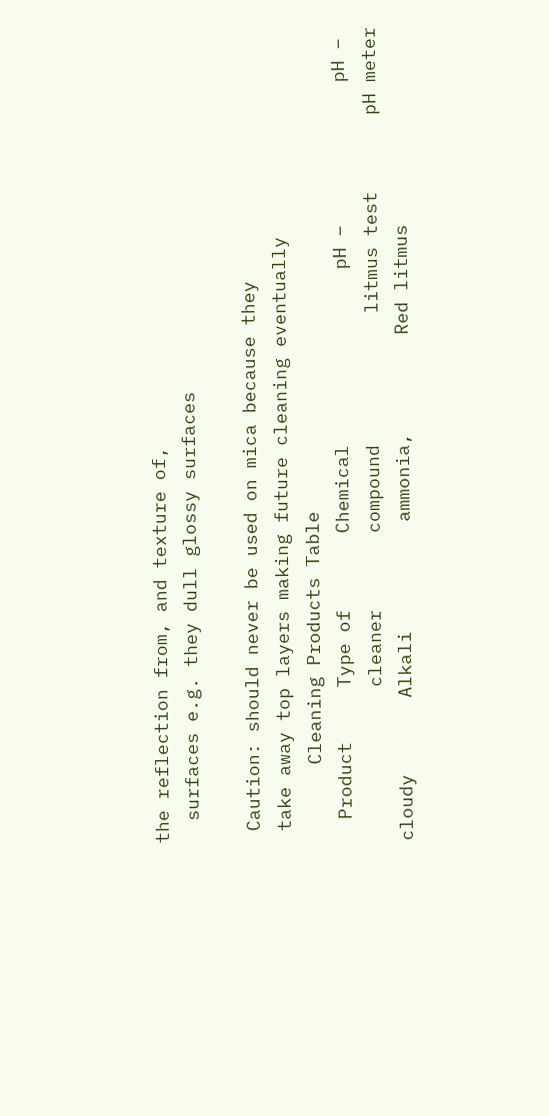the reflection from, and texture of,
  surfaces e.g. they dull glossy surfaces

 Caution: should never be used on mica because they
 take away top layers making future cleaning eventually
       Cleaning Products Table
  Product     Type of       Chemical                pH –             pH –
              cleaner       compound            litmus test       pH meter
cloudy       Alkali          ammonia,         Red litmus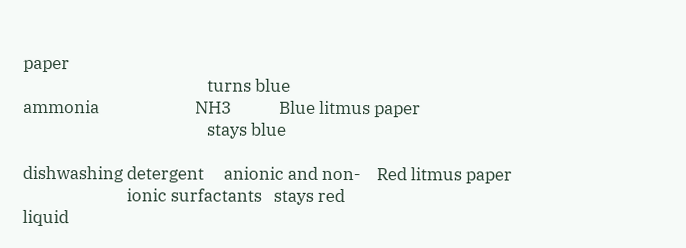paper
                                              turns blue
ammonia                        NH3            Blue litmus paper
                                              stays blue

dishwashing detergent     anionic and non-    Red litmus paper
                          ionic surfactants   stays red
liquid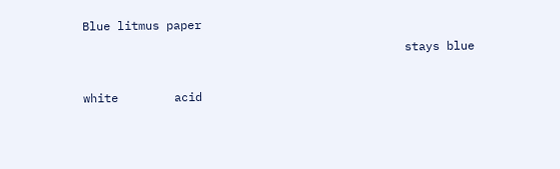Blue litmus paper
                                              stays blue

white        acid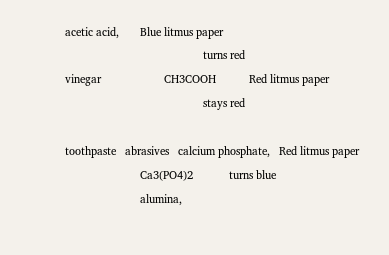acetic acid,       Blue litmus paper
                                              turns red
vinegar                     CH3COOH           Red litmus paper
                                              stays red

toothpaste   abrasives   calcium phosphate,   Red litmus paper
                         Ca3(PO4)2            turns blue
                         alumina,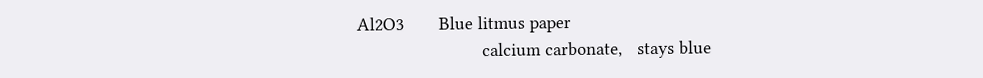Al2O3       Blue litmus paper
                         calcium carbonate,   stays blue